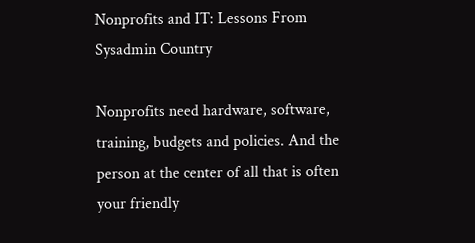Nonprofits and IT: Lessons From Sysadmin Country

Nonprofits need hardware, software, training, budgets and policies. And the person at the center of all that is often your friendly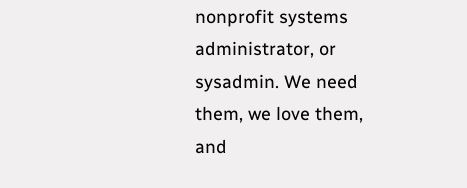nonprofit systems administrator, or sysadmin. We need them, we love them, and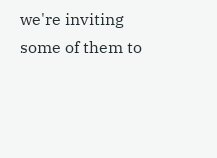we're inviting some of them to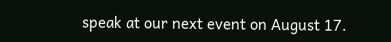speak at our next event on August 17.